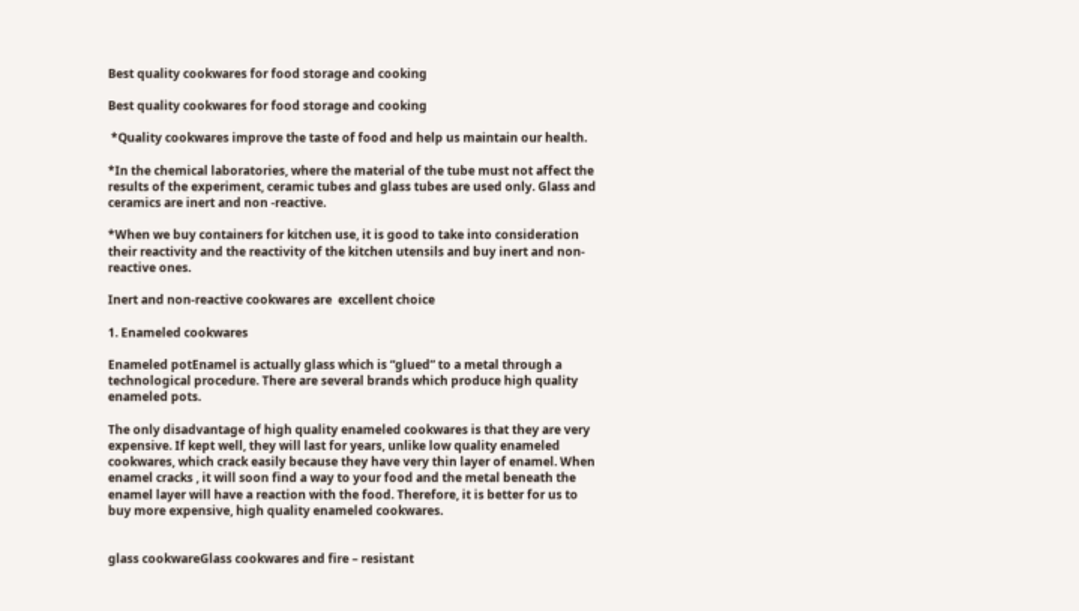Best quality cookwares for food storage and cooking

Best quality cookwares for food storage and cooking

 *Quality cookwares improve the taste of food and help us maintain our health.

*In the chemical laboratories, where the material of the tube must not affect the results of the experiment, ceramic tubes and glass tubes are used only. Glass and ceramics are inert and non -reactive.

*When we buy containers for kitchen use, it is good to take into consideration their reactivity and the reactivity of the kitchen utensils and buy inert and non-reactive ones.

Inert and non-reactive cookwares are  excellent choice

1. Enameled cookwares

Enameled potEnamel is actually glass which is “glued” to a metal through a technological procedure. There are several brands which produce high quality enameled pots.

The only disadvantage of high quality enameled cookwares is that they are very expensive. If kept well, they will last for years, unlike low quality enameled cookwares, which crack easily because they have very thin layer of enamel. When enamel cracks , it will soon find a way to your food and the metal beneath the enamel layer will have a reaction with the food. Therefore, it is better for us to buy more expensive, high quality enameled cookwares.


glass cookwareGlass cookwares and fire – resistant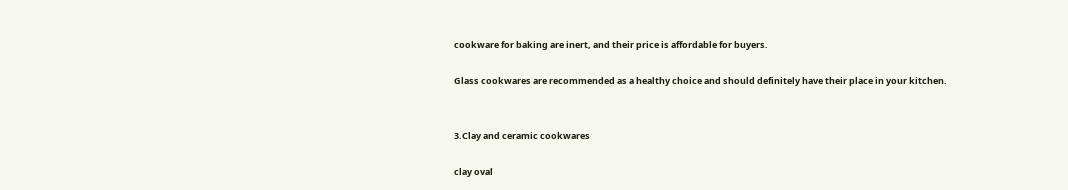cookware for baking are inert, and their price is affordable for buyers.

Glass cookwares are recommended as a healthy choice and should definitely have their place in your kitchen.


3.Clay and ceramic cookwares

clay oval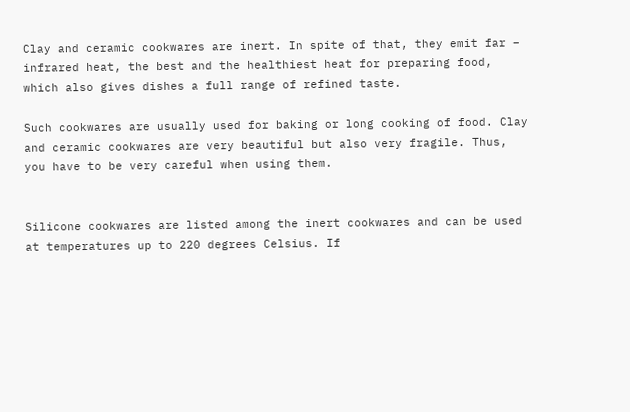Clay and ceramic cookwares are inert. In spite of that, they emit far – infrared heat, the best and the healthiest heat for preparing food, which also gives dishes a full range of refined taste.

Such cookwares are usually used for baking or long cooking of food. Clay and ceramic cookwares are very beautiful but also very fragile. Thus, you have to be very careful when using them.


Silicone cookwares are listed among the inert cookwares and can be used at temperatures up to 220 degrees Celsius. If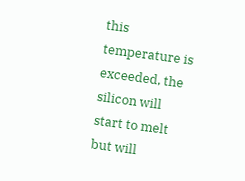this temperature is exceeded, the silicon will start to melt but will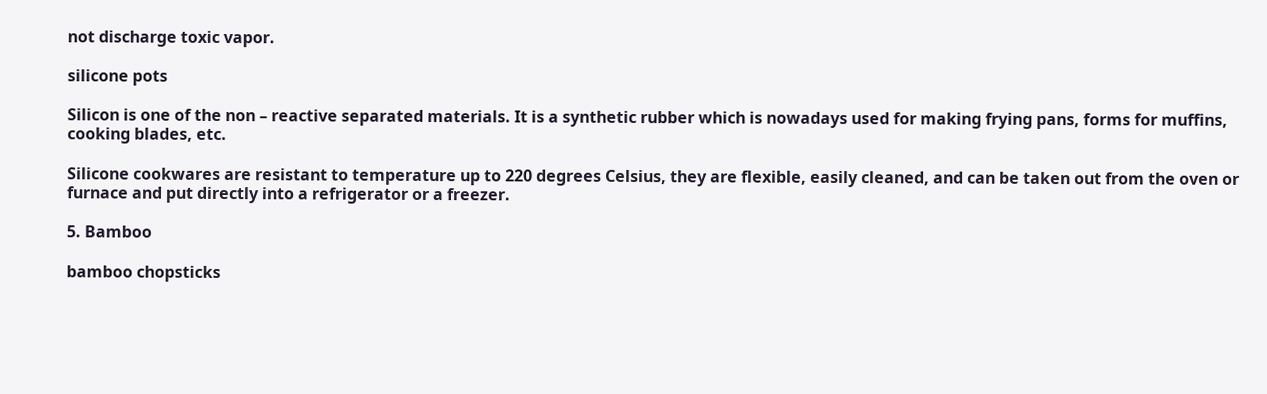not discharge toxic vapor.

silicone pots

Silicon is one of the non – reactive separated materials. It is a synthetic rubber which is nowadays used for making frying pans, forms for muffins, cooking blades, etc.

Silicone cookwares are resistant to temperature up to 220 degrees Celsius, they are flexible, easily cleaned, and can be taken out from the oven or furnace and put directly into a refrigerator or a freezer.

5. Bamboo

bamboo chopsticks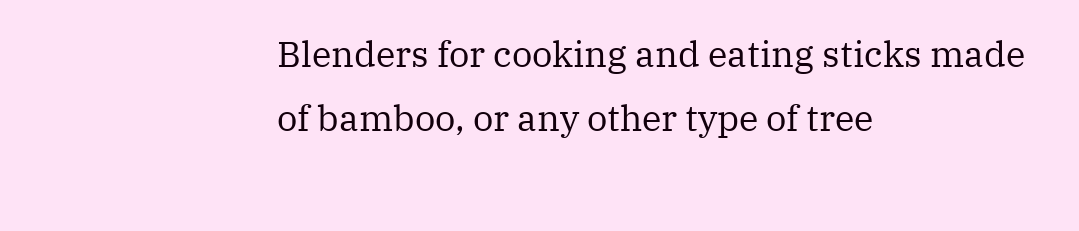Blenders for cooking and eating sticks made of bamboo, or any other type of tree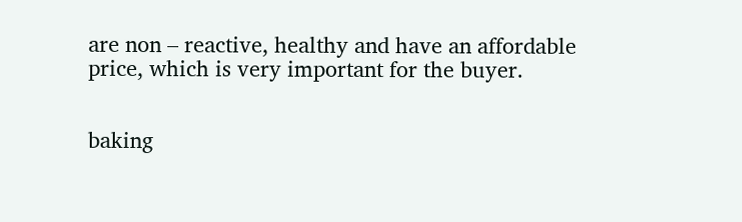are non – reactive, healthy and have an affordable price, which is very important for the buyer.


baking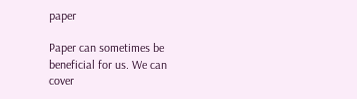paper

Paper can sometimes be beneficial for us. We can cover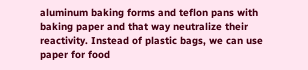aluminum baking forms and teflon pans with baking paper and that way neutralize their reactivity. Instead of plastic bags, we can use paper for food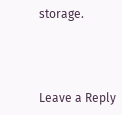storage.



Leave a Reply